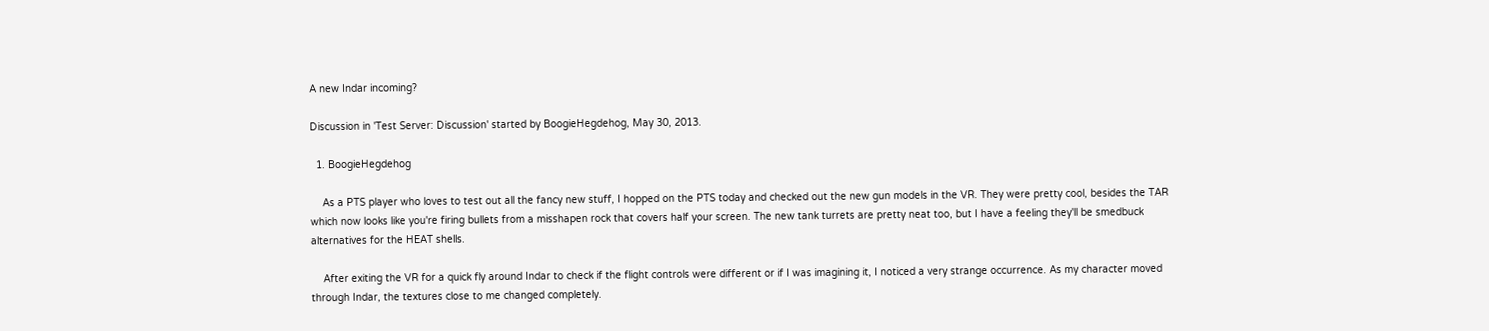A new Indar incoming?

Discussion in 'Test Server: Discussion' started by BoogieHegdehog, May 30, 2013.

  1. BoogieHegdehog

    As a PTS player who loves to test out all the fancy new stuff, I hopped on the PTS today and checked out the new gun models in the VR. They were pretty cool, besides the TAR which now looks like you're firing bullets from a misshapen rock that covers half your screen. The new tank turrets are pretty neat too, but I have a feeling they'll be smedbuck alternatives for the HEAT shells.

    After exiting the VR for a quick fly around Indar to check if the flight controls were different or if I was imagining it, I noticed a very strange occurrence. As my character moved through Indar, the textures close to me changed completely.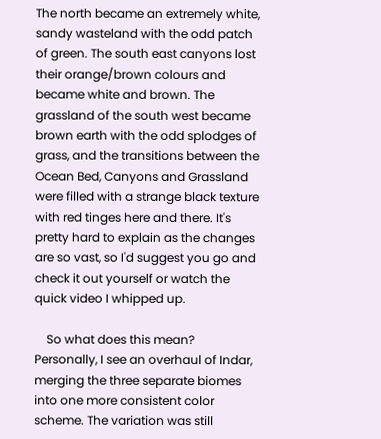The north became an extremely white, sandy wasteland with the odd patch of green. The south east canyons lost their orange/brown colours and became white and brown. The grassland of the south west became brown earth with the odd splodges of grass, and the transitions between the Ocean Bed, Canyons and Grassland were filled with a strange black texture with red tinges here and there. It's pretty hard to explain as the changes are so vast, so I'd suggest you go and check it out yourself or watch the quick video I whipped up.

    So what does this mean? Personally, I see an overhaul of Indar, merging the three separate biomes into one more consistent color scheme. The variation was still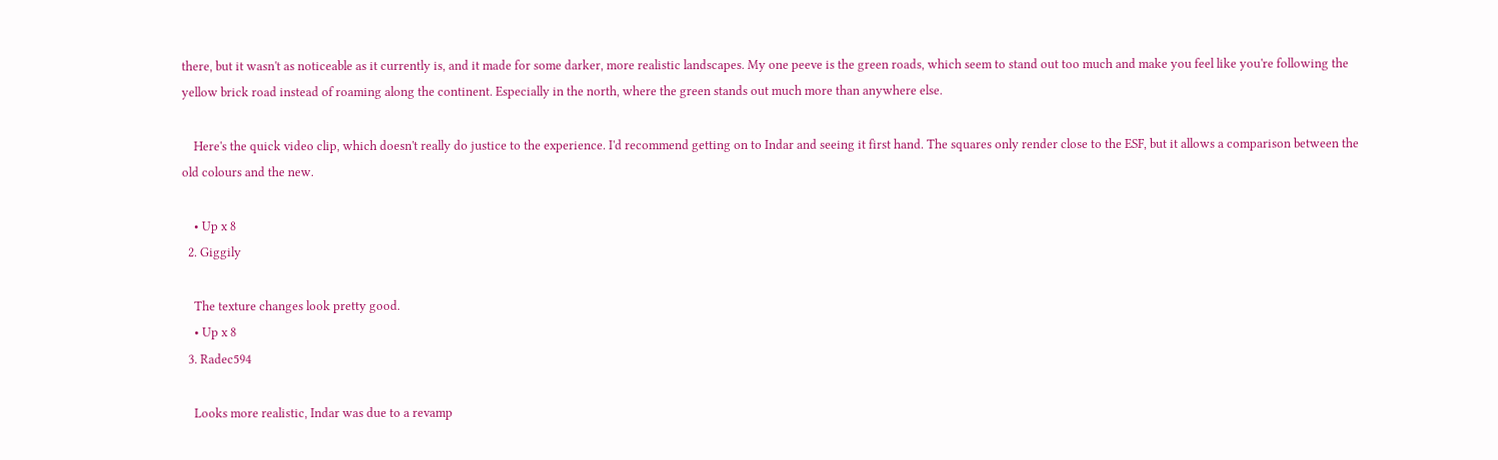there, but it wasn't as noticeable as it currently is, and it made for some darker, more realistic landscapes. My one peeve is the green roads, which seem to stand out too much and make you feel like you're following the yellow brick road instead of roaming along the continent. Especially in the north, where the green stands out much more than anywhere else.

    Here's the quick video clip, which doesn't really do justice to the experience. I'd recommend getting on to Indar and seeing it first hand. The squares only render close to the ESF, but it allows a comparison between the old colours and the new.

    • Up x 8
  2. Giggily

    The texture changes look pretty good.
    • Up x 8
  3. Radec594

    Looks more realistic, Indar was due to a revamp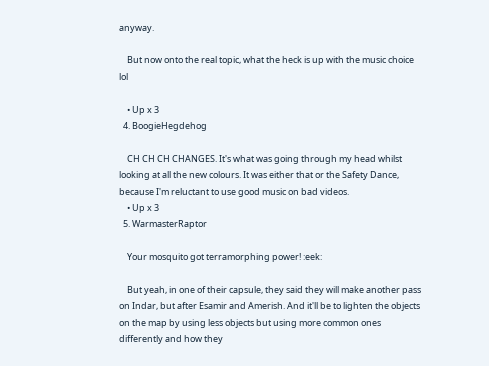anyway.

    But now onto the real topic, what the heck is up with the music choice lol

    • Up x 3
  4. BoogieHegdehog

    CH CH CH CHANGES. It's what was going through my head whilst looking at all the new colours. It was either that or the Safety Dance, because I'm reluctant to use good music on bad videos.
    • Up x 3
  5. WarmasterRaptor

    Your mosquito got terramorphing power! :eek:

    But yeah, in one of their capsule, they said they will make another pass on Indar, but after Esamir and Amerish. And it'll be to lighten the objects on the map by using less objects but using more common ones differently and how they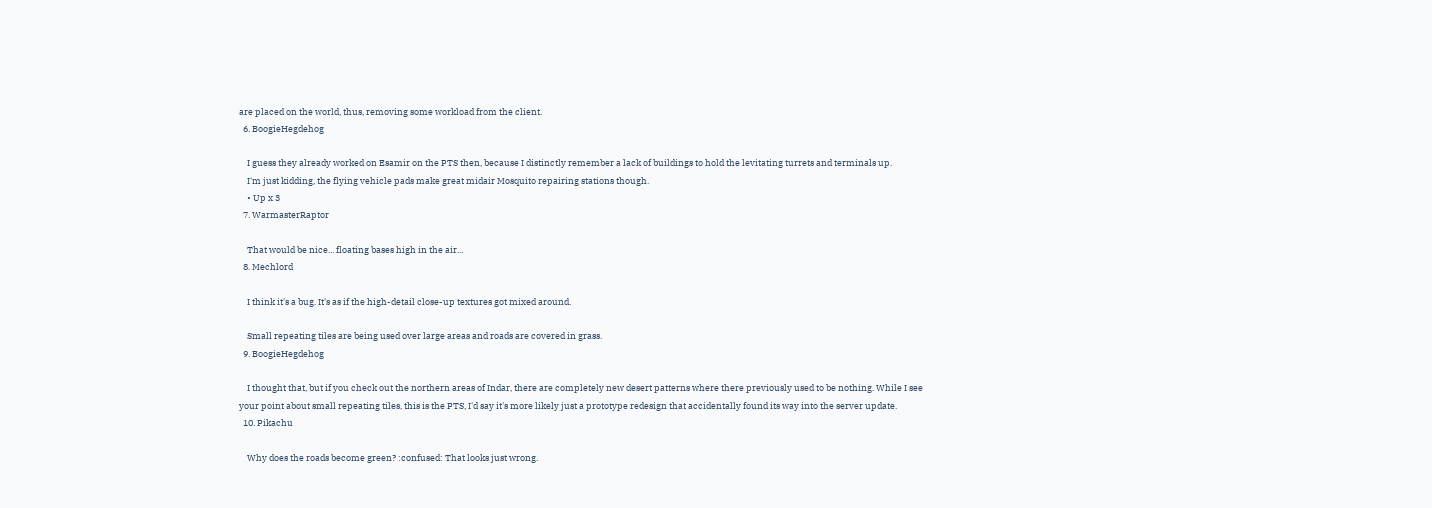are placed on the world, thus, removing some workload from the client.
  6. BoogieHegdehog

    I guess they already worked on Esamir on the PTS then, because I distinctly remember a lack of buildings to hold the levitating turrets and terminals up.
    I'm just kidding, the flying vehicle pads make great midair Mosquito repairing stations though.
    • Up x 3
  7. WarmasterRaptor

    That would be nice... floating bases high in the air...
  8. Mechlord

    I think it's a bug. It's as if the high-detail close-up textures got mixed around.

    Small repeating tiles are being used over large areas and roads are covered in grass.
  9. BoogieHegdehog

    I thought that, but if you check out the northern areas of Indar, there are completely new desert patterns where there previously used to be nothing. While I see your point about small repeating tiles, this is the PTS, I'd say it's more likely just a prototype redesign that accidentally found its way into the server update.
  10. Pikachu

    Why does the roads become green? :confused: That looks just wrong.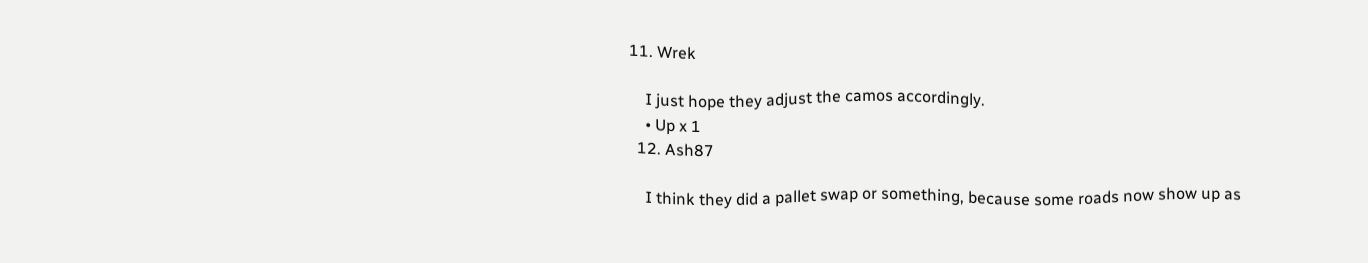11. Wrek

    I just hope they adjust the camos accordingly.
    • Up x 1
  12. Ash87

    I think they did a pallet swap or something, because some roads now show up as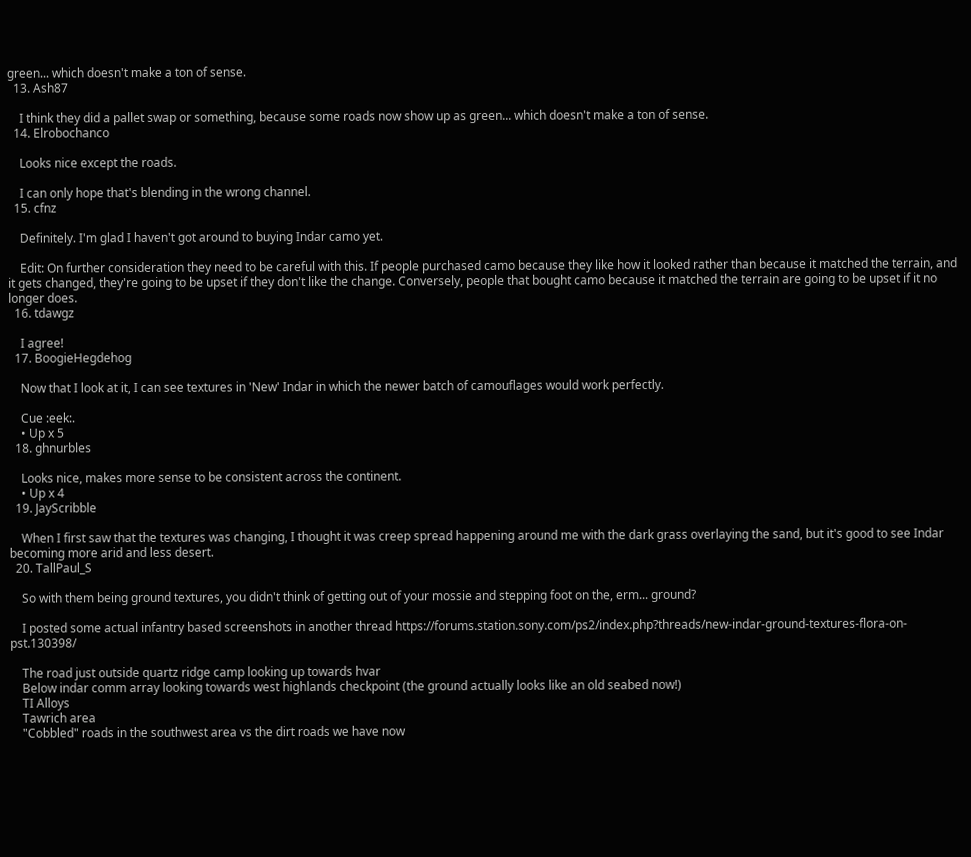green... which doesn't make a ton of sense.
  13. Ash87

    I think they did a pallet swap or something, because some roads now show up as green... which doesn't make a ton of sense.
  14. Elrobochanco

    Looks nice except the roads.

    I can only hope that's blending in the wrong channel.
  15. cfnz

    Definitely. I'm glad I haven't got around to buying Indar camo yet.

    Edit: On further consideration they need to be careful with this. If people purchased camo because they like how it looked rather than because it matched the terrain, and it gets changed, they're going to be upset if they don't like the change. Conversely, people that bought camo because it matched the terrain are going to be upset if it no longer does.
  16. tdawgz

    I agree!
  17. BoogieHegdehog

    Now that I look at it, I can see textures in 'New' Indar in which the newer batch of camouflages would work perfectly.

    Cue :eek:.
    • Up x 5
  18. ghnurbles

    Looks nice, makes more sense to be consistent across the continent.
    • Up x 4
  19. JayScribble

    When I first saw that the textures was changing, I thought it was creep spread happening around me with the dark grass overlaying the sand, but it's good to see Indar becoming more arid and less desert.
  20. TallPaul_S

    So with them being ground textures, you didn't think of getting out of your mossie and stepping foot on the, erm... ground?

    I posted some actual infantry based screenshots in another thread https://forums.station.sony.com/ps2/index.php?threads/new-indar-ground-textures-flora-on-pst.130398/

    The road just outside quartz ridge camp looking up towards hvar
    Below indar comm array looking towards west highlands checkpoint (the ground actually looks like an old seabed now!)
    TI Alloys
    Tawrich area
    "Cobbled" roads in the southwest area vs the dirt roads we have now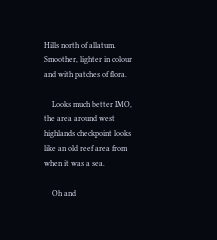Hills north of allatum. Smoother, lighter in colour and with patches of flora.

    Looks much better IMO, the area around west highlands checkpoint looks like an old reef area from when it was a sea.

    Oh and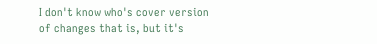I don't know who's cover version of changes that is, but it's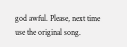god awful. Please, next time use the original song.